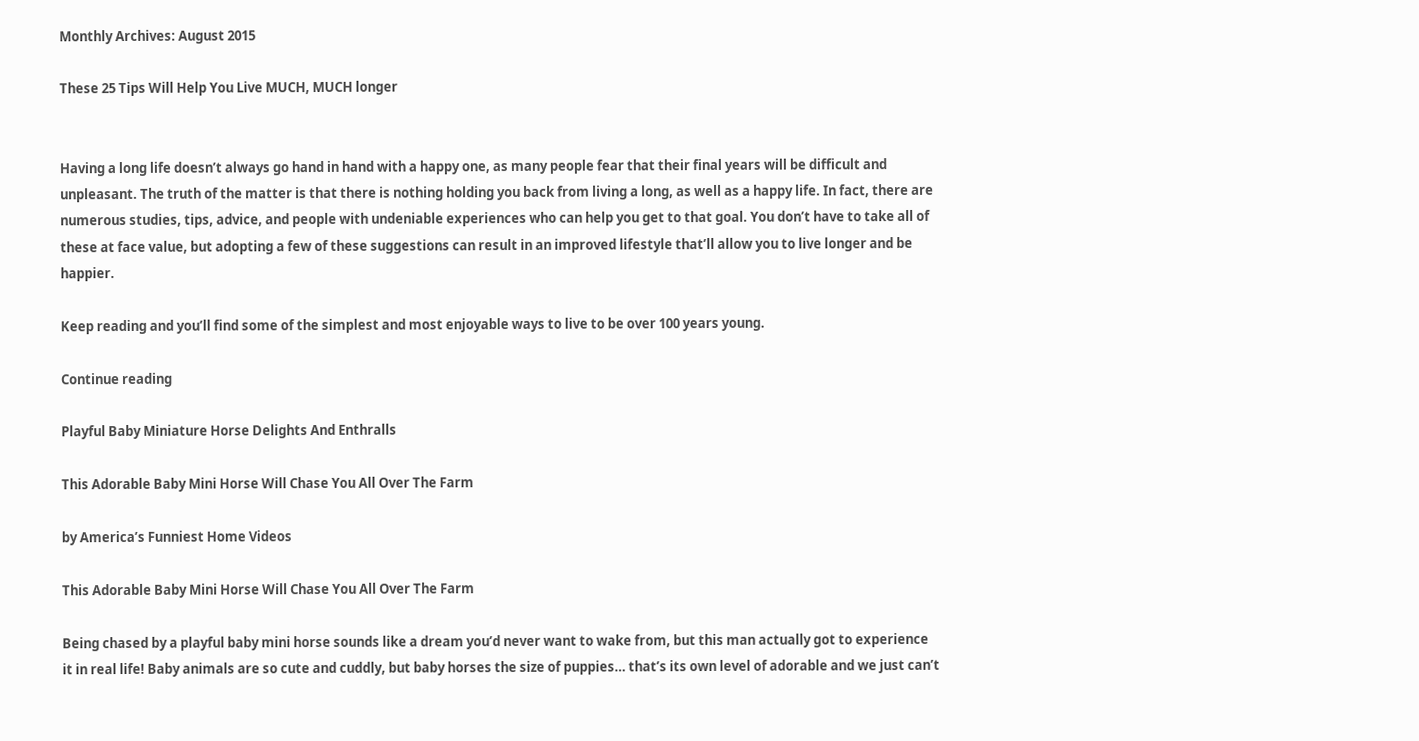Monthly Archives: August 2015

These 25 Tips Will Help You Live MUCH, MUCH longer


Having a long life doesn’t always go hand in hand with a happy one, as many people fear that their final years will be difficult and unpleasant. The truth of the matter is that there is nothing holding you back from living a long, as well as a happy life. In fact, there are numerous studies, tips, advice, and people with undeniable experiences who can help you get to that goal. You don’t have to take all of these at face value, but adopting a few of these suggestions can result in an improved lifestyle that’ll allow you to live longer and be happier.

Keep reading and you’ll find some of the simplest and most enjoyable ways to live to be over 100 years young.

Continue reading

Playful Baby Miniature Horse Delights And Enthralls

This Adorable Baby Mini Horse Will Chase You All Over The Farm

by America’s Funniest Home Videos

This Adorable Baby Mini Horse Will Chase You All Over The Farm

Being chased by a playful baby mini horse sounds like a dream you’d never want to wake from, but this man actually got to experience it in real life! Baby animals are so cute and cuddly, but baby horses the size of puppies… that’s its own level of adorable and we just can’t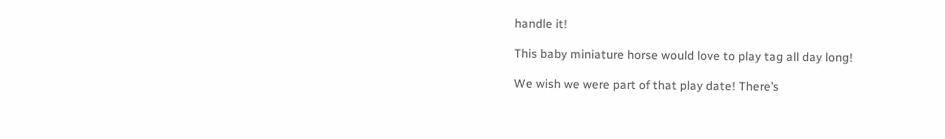handle it!

This baby miniature horse would love to play tag all day long!

We wish we were part of that play date! There’s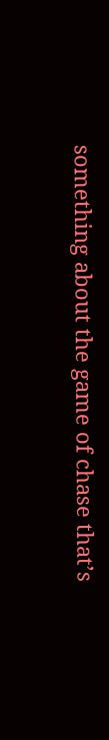something about the game of chase that’s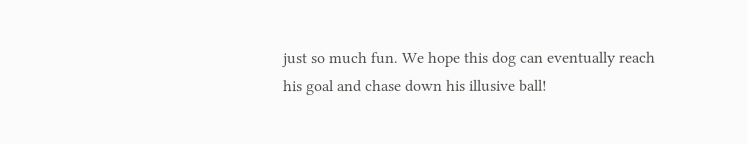just so much fun. We hope this dog can eventually reach his goal and chase down his illusive ball!